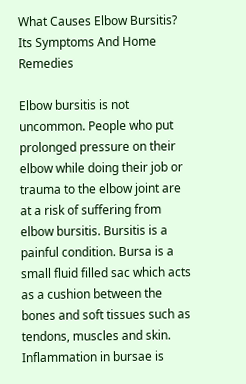What Causes Elbow Bursitis? Its Symptoms And Home Remedies

Elbow bursitis is not uncommon. People who put prolonged pressure on their elbow while doing their job or trauma to the elbow joint are at a risk of suffering from elbow bursitis. Bursitis is a painful condition. Bursa is a small fluid filled sac which acts as a cushion between the bones and soft tissues such as tendons, muscles and skin. Inflammation in bursae is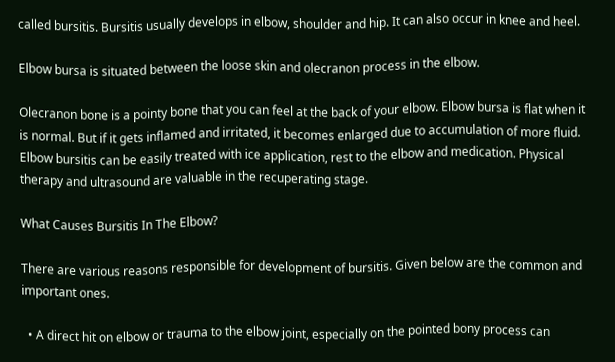called bursitis. Bursitis usually develops in elbow, shoulder and hip. It can also occur in knee and heel.

Elbow bursa is situated between the loose skin and olecranon process in the elbow.

Olecranon bone is a pointy bone that you can feel at the back of your elbow. Elbow bursa is flat when it is normal. But if it gets inflamed and irritated, it becomes enlarged due to accumulation of more fluid. Elbow bursitis can be easily treated with ice application, rest to the elbow and medication. Physical therapy and ultrasound are valuable in the recuperating stage.

What Causes Bursitis In The Elbow?

There are various reasons responsible for development of bursitis. Given below are the common and important ones.

  • A direct hit on elbow or trauma to the elbow joint, especially on the pointed bony process can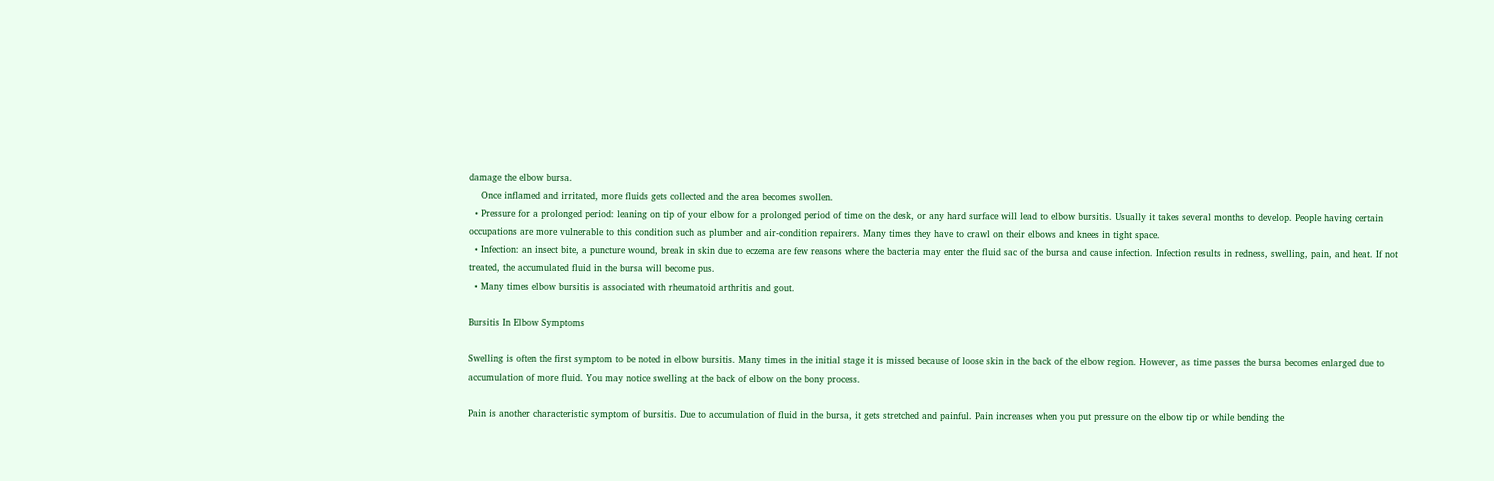damage the elbow bursa.
    Once inflamed and irritated, more fluids gets collected and the area becomes swollen.
  • Pressure for a prolonged period: leaning on tip of your elbow for a prolonged period of time on the desk, or any hard surface will lead to elbow bursitis. Usually it takes several months to develop. People having certain occupations are more vulnerable to this condition such as plumber and air-condition repairers. Many times they have to crawl on their elbows and knees in tight space.
  • Infection: an insect bite, a puncture wound, break in skin due to eczema are few reasons where the bacteria may enter the fluid sac of the bursa and cause infection. Infection results in redness, swelling, pain, and heat. If not treated, the accumulated fluid in the bursa will become pus.
  • Many times elbow bursitis is associated with rheumatoid arthritis and gout.

Bursitis In Elbow Symptoms

Swelling is often the first symptom to be noted in elbow bursitis. Many times in the initial stage it is missed because of loose skin in the back of the elbow region. However, as time passes the bursa becomes enlarged due to accumulation of more fluid. You may notice swelling at the back of elbow on the bony process.

Pain is another characteristic symptom of bursitis. Due to accumulation of fluid in the bursa, it gets stretched and painful. Pain increases when you put pressure on the elbow tip or while bending the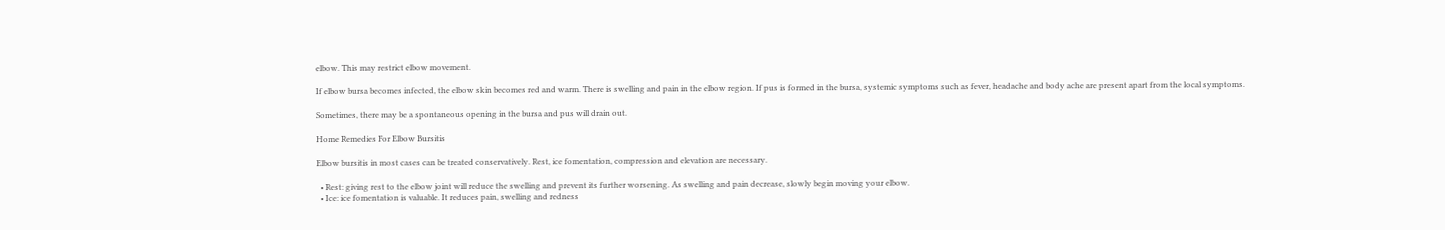elbow. This may restrict elbow movement.

If elbow bursa becomes infected, the elbow skin becomes red and warm. There is swelling and pain in the elbow region. If pus is formed in the bursa, systemic symptoms such as fever, headache and body ache are present apart from the local symptoms.

Sometimes, there may be a spontaneous opening in the bursa and pus will drain out.

Home Remedies For Elbow Bursitis

Elbow bursitis in most cases can be treated conservatively. Rest, ice fomentation, compression and elevation are necessary.

  • Rest: giving rest to the elbow joint will reduce the swelling and prevent its further worsening. As swelling and pain decrease, slowly begin moving your elbow.
  • Ice: ice fomentation is valuable. It reduces pain, swelling and redness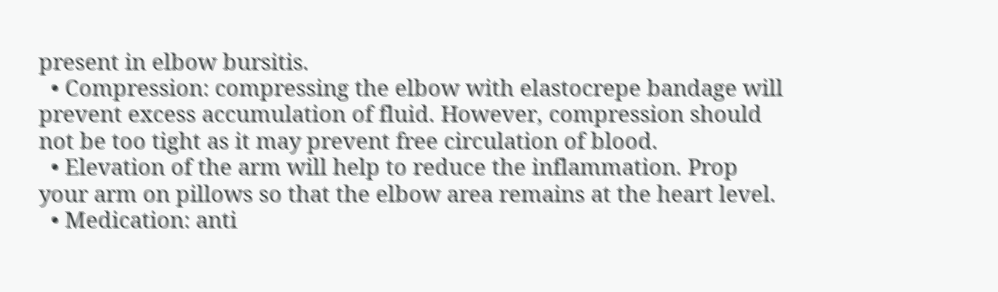present in elbow bursitis.
  • Compression: compressing the elbow with elastocrepe bandage will prevent excess accumulation of fluid. However, compression should not be too tight as it may prevent free circulation of blood.
  • Elevation of the arm will help to reduce the inflammation. Prop your arm on pillows so that the elbow area remains at the heart level.
  • Medication: anti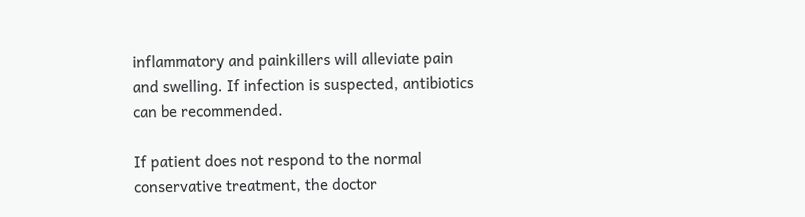inflammatory and painkillers will alleviate pain and swelling. If infection is suspected, antibiotics can be recommended.

If patient does not respond to the normal conservative treatment, the doctor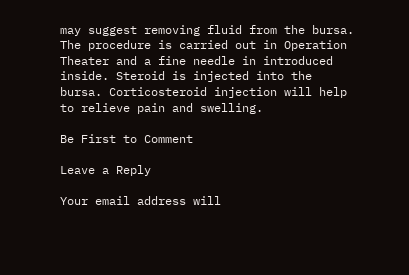may suggest removing fluid from the bursa. The procedure is carried out in Operation Theater and a fine needle in introduced inside. Steroid is injected into the bursa. Corticosteroid injection will help to relieve pain and swelling.

Be First to Comment

Leave a Reply

Your email address will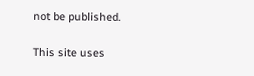not be published.

This site uses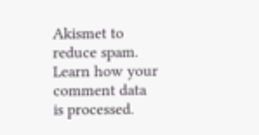Akismet to reduce spam. Learn how your comment data is processed.